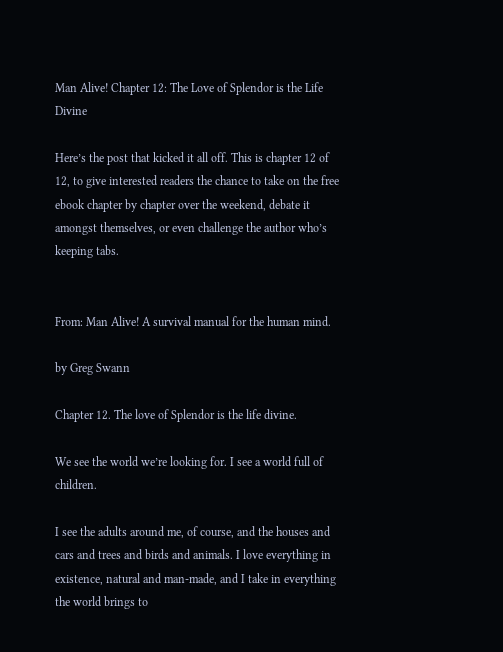Man Alive! Chapter 12: The Love of Splendor is the Life Divine

Here’s the post that kicked it all off. This is chapter 12 of 12, to give interested readers the chance to take on the free ebook chapter by chapter over the weekend, debate it amongst themselves, or even challenge the author who’s keeping tabs.


From: Man Alive! A survival manual for the human mind.

by Greg Swann

Chapter 12. The love of Splendor is the life divine.

We see the world we’re looking for. I see a world full of children.

I see the adults around me, of course, and the houses and cars and trees and birds and animals. I love everything in existence, natural and man-made, and I take in everything the world brings to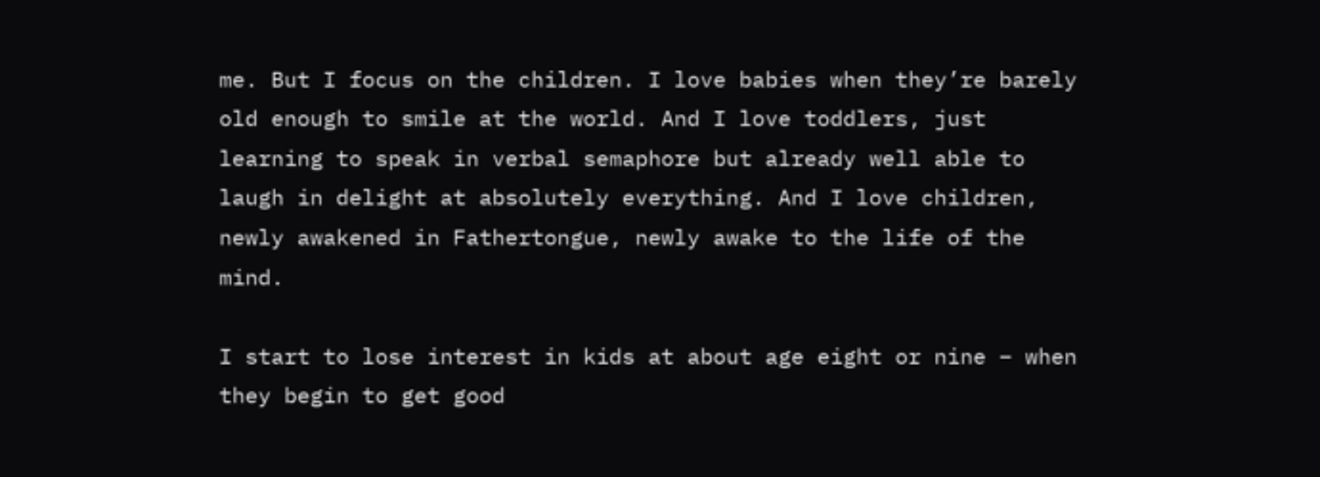me. But I focus on the children. I love babies when they’re barely old enough to smile at the world. And I love toddlers, just learning to speak in verbal semaphore but already well able to laugh in delight at absolutely everything. And I love children, newly awakened in Fathertongue, newly awake to the life of the mind.

I start to lose interest in kids at about age eight or nine – when they begin to get good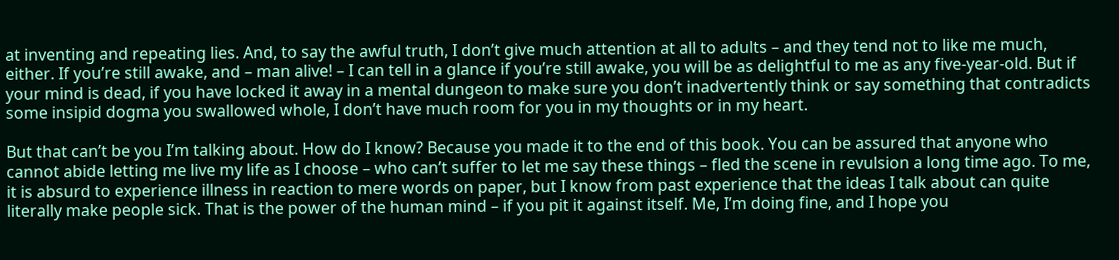at inventing and repeating lies. And, to say the awful truth, I don’t give much attention at all to adults – and they tend not to like me much, either. If you’re still awake, and – man alive! – I can tell in a glance if you’re still awake, you will be as delightful to me as any five-year-old. But if your mind is dead, if you have locked it away in a mental dungeon to make sure you don’t inadvertently think or say something that contradicts some insipid dogma you swallowed whole, I don’t have much room for you in my thoughts or in my heart.

But that can’t be you I’m talking about. How do I know? Because you made it to the end of this book. You can be assured that anyone who cannot abide letting me live my life as I choose – who can’t suffer to let me say these things – fled the scene in revulsion a long time ago. To me, it is absurd to experience illness in reaction to mere words on paper, but I know from past experience that the ideas I talk about can quite literally make people sick. That is the power of the human mind – if you pit it against itself. Me, I’m doing fine, and I hope you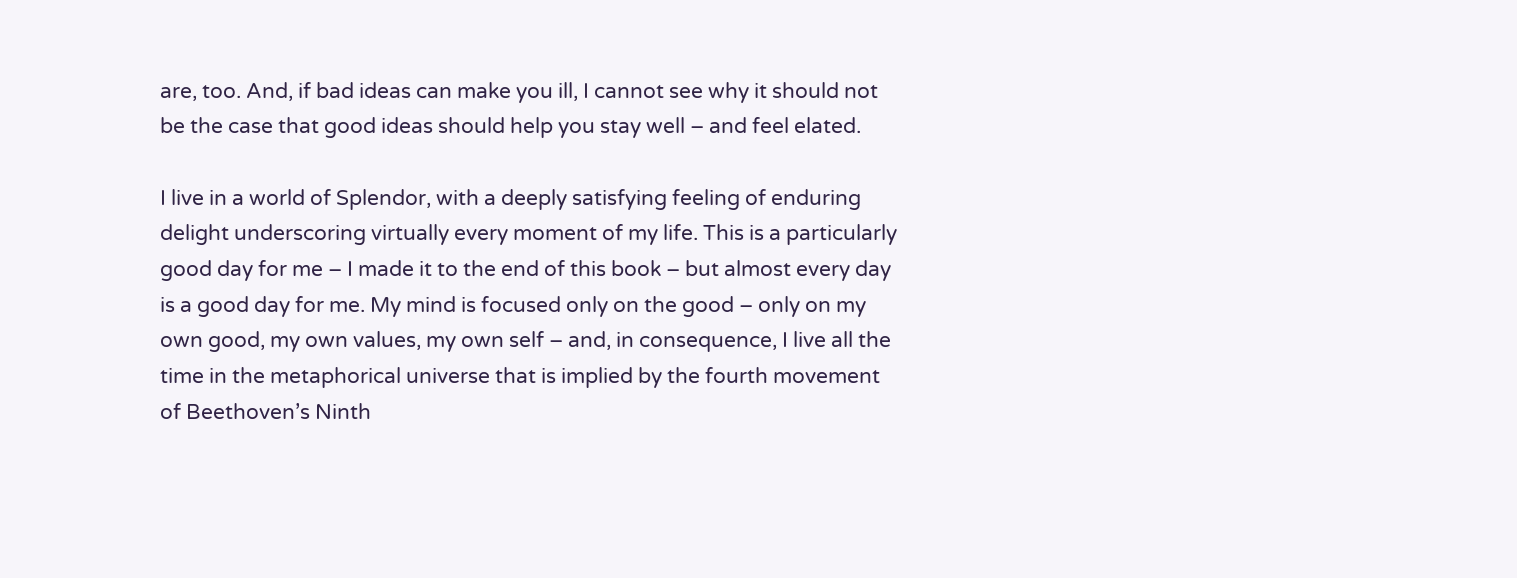are, too. And, if bad ideas can make you ill, I cannot see why it should not be the case that good ideas should help you stay well – and feel elated.

I live in a world of Splendor, with a deeply satisfying feeling of enduring delight underscoring virtually every moment of my life. This is a particularly good day for me – I made it to the end of this book – but almost every day is a good day for me. My mind is focused only on the good – only on my own good, my own values, my own self – and, in consequence, I live all the time in the metaphorical universe that is implied by the fourth movement of Beethoven’s Ninth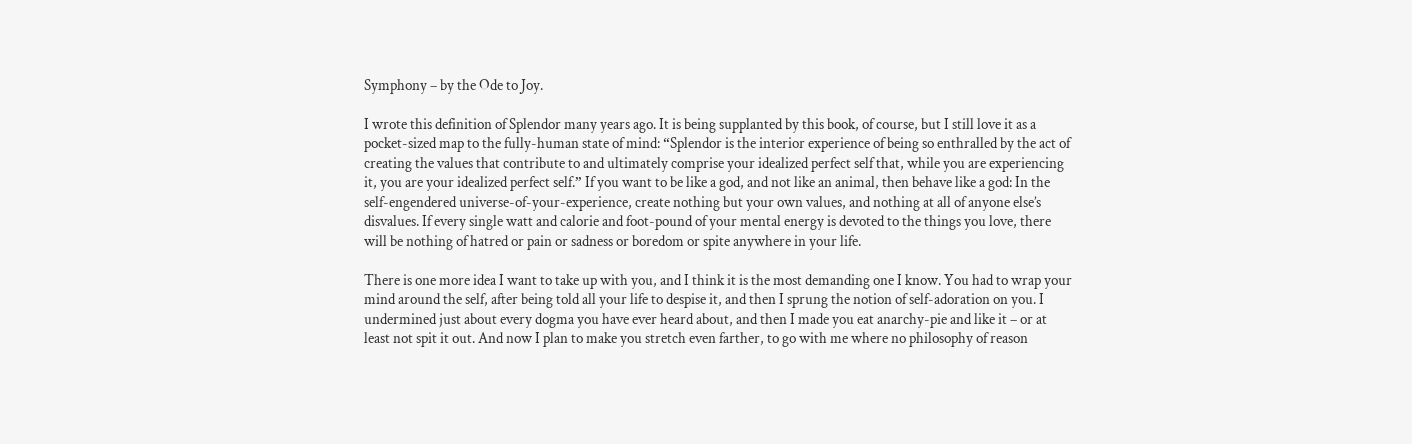Symphony – by the Ode to Joy.

I wrote this definition of Splendor many years ago. It is being supplanted by this book, of course, but I still love it as a pocket-sized map to the fully-human state of mind: “Splendor is the interior experience of being so enthralled by the act of creating the values that contribute to and ultimately comprise your idealized perfect self that, while you are experiencing it, you are your idealized perfect self.” If you want to be like a god, and not like an animal, then behave like a god: In the self-engendered universe-of-your-experience, create nothing but your own values, and nothing at all of anyone else’s disvalues. If every single watt and calorie and foot-pound of your mental energy is devoted to the things you love, there will be nothing of hatred or pain or sadness or boredom or spite anywhere in your life.

There is one more idea I want to take up with you, and I think it is the most demanding one I know. You had to wrap your mind around the self, after being told all your life to despise it, and then I sprung the notion of self-adoration on you. I undermined just about every dogma you have ever heard about, and then I made you eat anarchy-pie and like it – or at least not spit it out. And now I plan to make you stretch even farther, to go with me where no philosophy of reason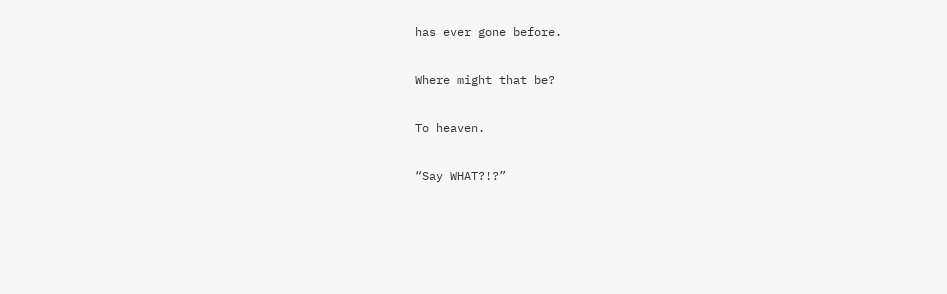has ever gone before.

Where might that be?

To heaven.

“Say WHAT?!?”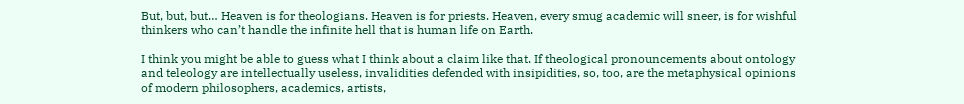But, but, but… Heaven is for theologians. Heaven is for priests. Heaven, every smug academic will sneer, is for wishful thinkers who can’t handle the infinite hell that is human life on Earth.

I think you might be able to guess what I think about a claim like that. If theological pronouncements about ontology and teleology are intellectually useless, invalidities defended with insipidities, so, too, are the metaphysical opinions of modern philosophers, academics, artists,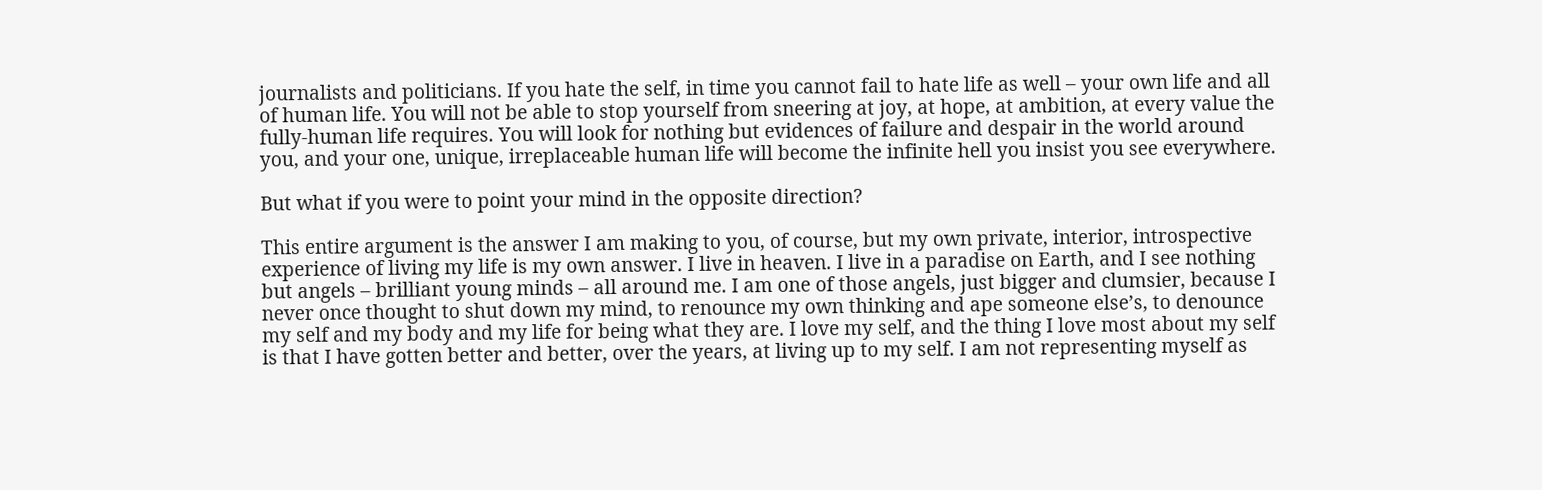journalists and politicians. If you hate the self, in time you cannot fail to hate life as well – your own life and all of human life. You will not be able to stop yourself from sneering at joy, at hope, at ambition, at every value the fully-human life requires. You will look for nothing but evidences of failure and despair in the world around you, and your one, unique, irreplaceable human life will become the infinite hell you insist you see everywhere.

But what if you were to point your mind in the opposite direction?

This entire argument is the answer I am making to you, of course, but my own private, interior, introspective experience of living my life is my own answer. I live in heaven. I live in a paradise on Earth, and I see nothing but angels – brilliant young minds – all around me. I am one of those angels, just bigger and clumsier, because I never once thought to shut down my mind, to renounce my own thinking and ape someone else’s, to denounce my self and my body and my life for being what they are. I love my self, and the thing I love most about my self is that I have gotten better and better, over the years, at living up to my self. I am not representing myself as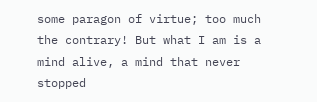some paragon of virtue; too much the contrary! But what I am is a mind alive, a mind that never stopped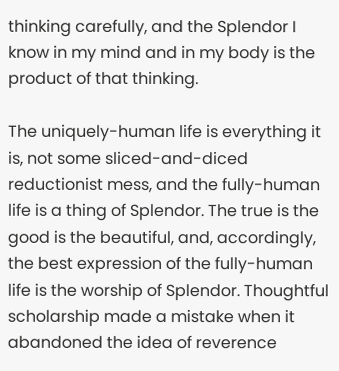thinking carefully, and the Splendor I know in my mind and in my body is the product of that thinking.

The uniquely-human life is everything it is, not some sliced-and-diced reductionist mess, and the fully-human life is a thing of Splendor. The true is the good is the beautiful, and, accordingly, the best expression of the fully-human life is the worship of Splendor. Thoughtful scholarship made a mistake when it abandoned the idea of reverence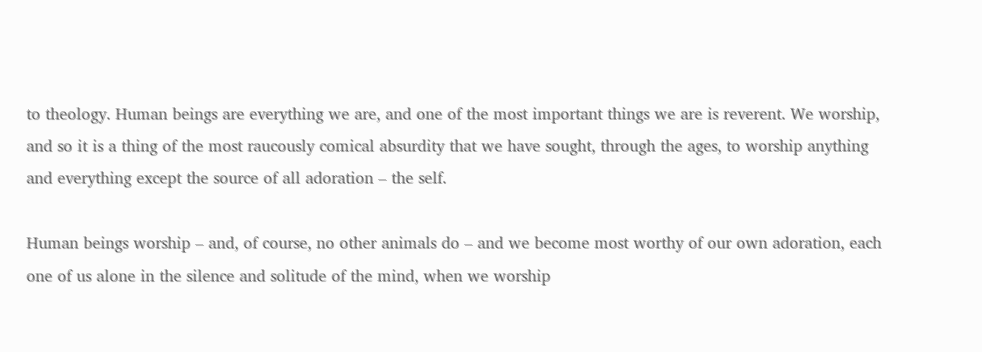to theology. Human beings are everything we are, and one of the most important things we are is reverent. We worship, and so it is a thing of the most raucously comical absurdity that we have sought, through the ages, to worship anything and everything except the source of all adoration – the self.

Human beings worship – and, of course, no other animals do – and we become most worthy of our own adoration, each one of us alone in the silence and solitude of the mind, when we worship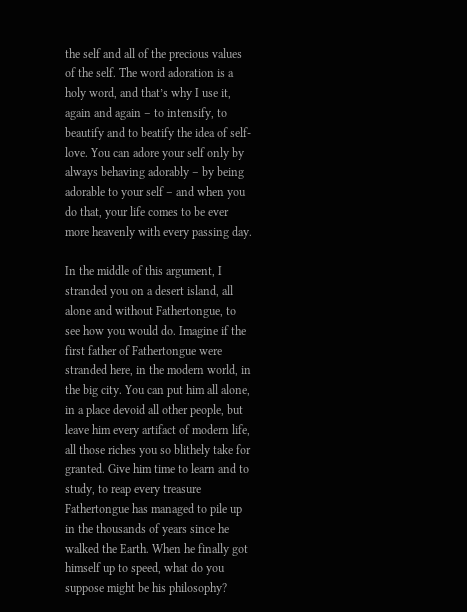the self and all of the precious values of the self. The word adoration is a holy word, and that’s why I use it, again and again – to intensify, to beautify and to beatify the idea of self-love. You can adore your self only by always behaving adorably – by being adorable to your self – and when you do that, your life comes to be ever more heavenly with every passing day.

In the middle of this argument, I stranded you on a desert island, all alone and without Fathertongue, to see how you would do. Imagine if the first father of Fathertongue were stranded here, in the modern world, in the big city. You can put him all alone, in a place devoid all other people, but leave him every artifact of modern life, all those riches you so blithely take for granted. Give him time to learn and to study, to reap every treasure Fathertongue has managed to pile up in the thousands of years since he walked the Earth. When he finally got himself up to speed, what do you suppose might be his philosophy?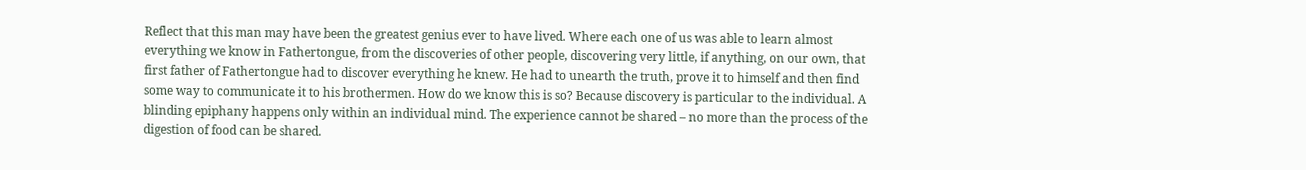Reflect that this man may have been the greatest genius ever to have lived. Where each one of us was able to learn almost everything we know in Fathertongue, from the discoveries of other people, discovering very little, if anything, on our own, that first father of Fathertongue had to discover everything he knew. He had to unearth the truth, prove it to himself and then find some way to communicate it to his brothermen. How do we know this is so? Because discovery is particular to the individual. A blinding epiphany happens only within an individual mind. The experience cannot be shared – no more than the process of the digestion of food can be shared.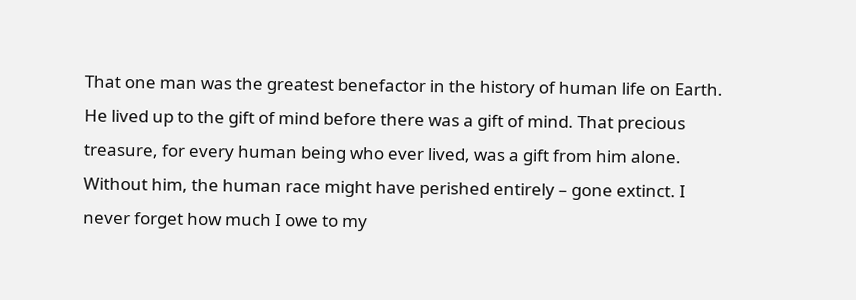That one man was the greatest benefactor in the history of human life on Earth. He lived up to the gift of mind before there was a gift of mind. That precious treasure, for every human being who ever lived, was a gift from him alone. Without him, the human race might have perished entirely – gone extinct. I never forget how much I owe to my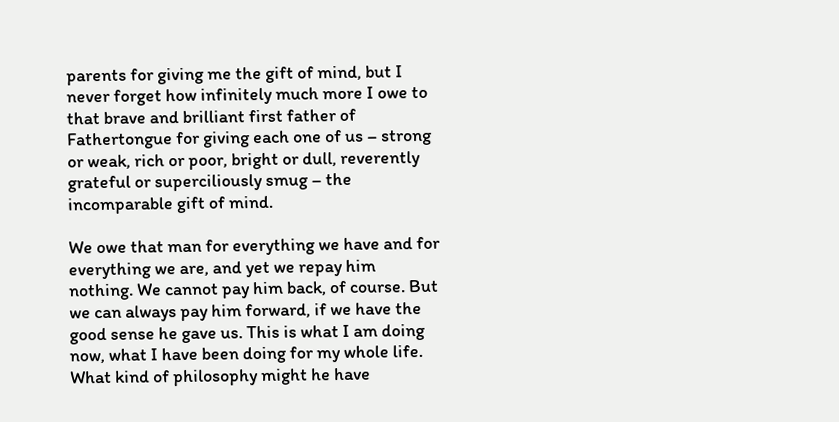parents for giving me the gift of mind, but I never forget how infinitely much more I owe to that brave and brilliant first father of Fathertongue for giving each one of us – strong or weak, rich or poor, bright or dull, reverently grateful or superciliously smug – the incomparable gift of mind.

We owe that man for everything we have and for everything we are, and yet we repay him nothing. We cannot pay him back, of course. But we can always pay him forward, if we have the good sense he gave us. This is what I am doing now, what I have been doing for my whole life. What kind of philosophy might he have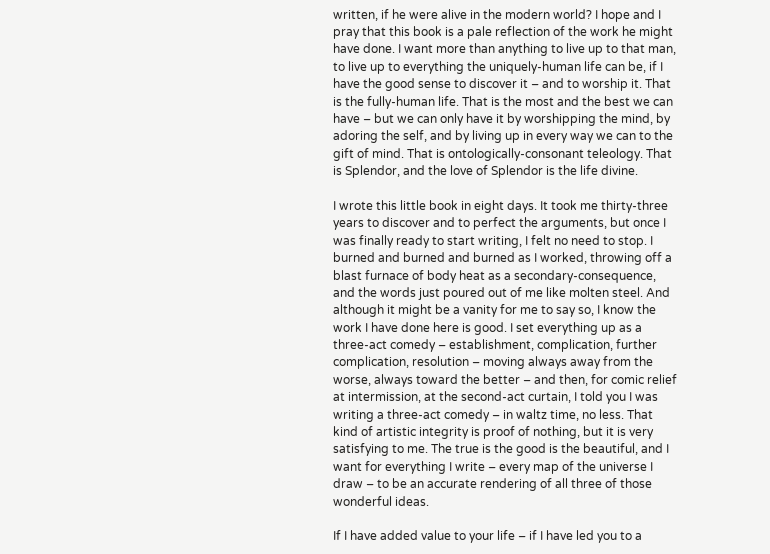written, if he were alive in the modern world? I hope and I pray that this book is a pale reflection of the work he might have done. I want more than anything to live up to that man, to live up to everything the uniquely-human life can be, if I have the good sense to discover it – and to worship it. That is the fully-human life. That is the most and the best we can have – but we can only have it by worshipping the mind, by adoring the self, and by living up in every way we can to the gift of mind. That is ontologically-consonant teleology. That is Splendor, and the love of Splendor is the life divine.

I wrote this little book in eight days. It took me thirty-three years to discover and to perfect the arguments, but once I was finally ready to start writing, I felt no need to stop. I burned and burned and burned as I worked, throwing off a blast furnace of body heat as a secondary-consequence, and the words just poured out of me like molten steel. And although it might be a vanity for me to say so, I know the work I have done here is good. I set everything up as a three-act comedy – establishment, complication, further complication, resolution – moving always away from the worse, always toward the better – and then, for comic relief at intermission, at the second-act curtain, I told you I was writing a three-act comedy – in waltz time, no less. That kind of artistic integrity is proof of nothing, but it is very satisfying to me. The true is the good is the beautiful, and I want for everything I write – every map of the universe I draw – to be an accurate rendering of all three of those wonderful ideas.

If I have added value to your life – if I have led you to a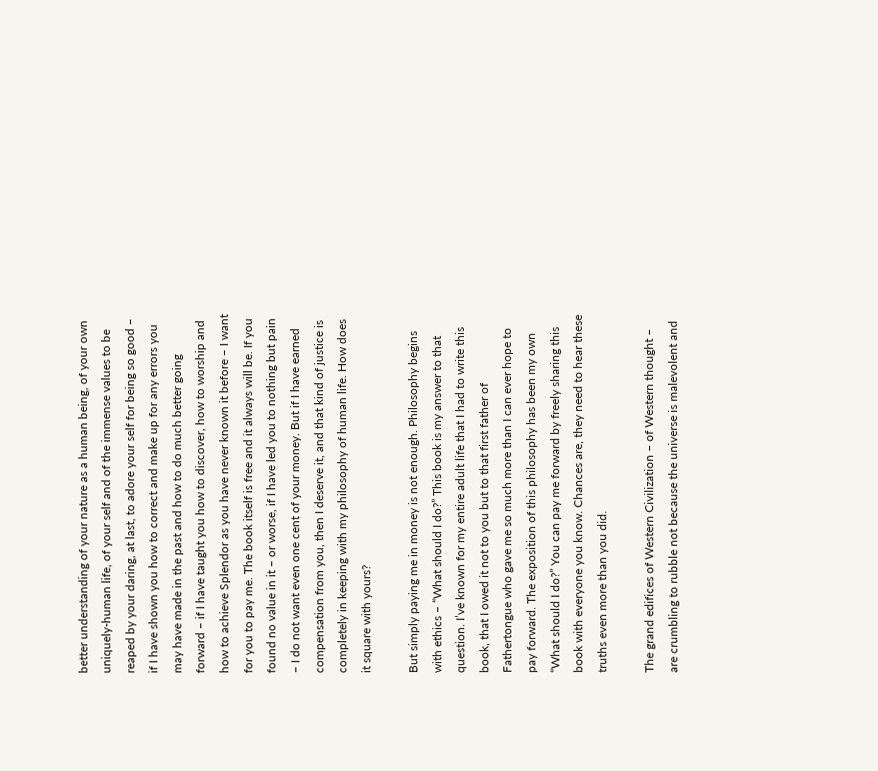better understanding of your nature as a human being, of your own uniquely-human life, of your self and of the immense values to be reaped by your daring, at last, to adore your self for being so good – if I have shown you how to correct and make up for any errors you may have made in the past and how to do much better going forward – if I have taught you how to discover, how to worship and how to achieve Splendor as you have never known it before – I want for you to pay me. The book itself is free and it always will be. If you found no value in it – or worse, if I have led you to nothing but pain – I do not want even one cent of your money. But if I have earned compensation from you, then I deserve it, and that kind of justice is completely in keeping with my philosophy of human life. How does it square with yours?

But simply paying me in money is not enough. Philosophy begins with ethics – “What should I do?” This book is my answer to that question. I’ve known for my entire adult life that I had to write this book, that I owed it not to you but to that first father of Fathertongue who gave me so much more than I can ever hope to pay forward. The exposition of this philosophy has been my own “What should I do?” You can pay me forward by freely sharing this book with everyone you know. Chances are, they need to hear these truths even more than you did.

The grand edifices of Western Civilization – of Western thought – are crumbling to rubble not because the universe is malevolent and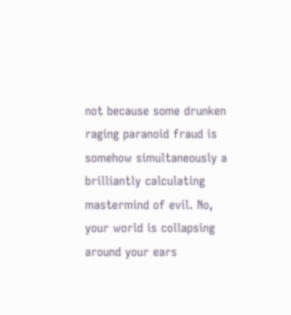not because some drunken raging paranoid fraud is somehow simultaneously a brilliantly calculating mastermind of evil. No, your world is collapsing around your ears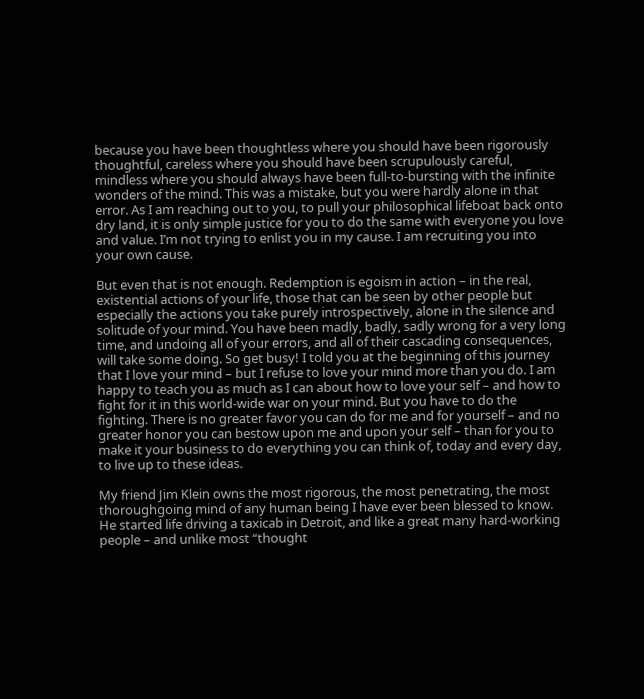because you have been thoughtless where you should have been rigorously thoughtful, careless where you should have been scrupulously careful, mindless where you should always have been full-to-bursting with the infinite wonders of the mind. This was a mistake, but you were hardly alone in that error. As I am reaching out to you, to pull your philosophical lifeboat back onto dry land, it is only simple justice for you to do the same with everyone you love and value. I’m not trying to enlist you in my cause. I am recruiting you into your own cause.

But even that is not enough. Redemption is egoism in action – in the real, existential actions of your life, those that can be seen by other people but especially the actions you take purely introspectively, alone in the silence and solitude of your mind. You have been madly, badly, sadly wrong for a very long time, and undoing all of your errors, and all of their cascading consequences, will take some doing. So get busy! I told you at the beginning of this journey that I love your mind – but I refuse to love your mind more than you do. I am happy to teach you as much as I can about how to love your self – and how to fight for it in this world-wide war on your mind. But you have to do the fighting. There is no greater favor you can do for me and for yourself – and no greater honor you can bestow upon me and upon your self – than for you to make it your business to do everything you can think of, today and every day, to live up to these ideas.

My friend Jim Klein owns the most rigorous, the most penetrating, the most thoroughgoing mind of any human being I have ever been blessed to know. He started life driving a taxicab in Detroit, and like a great many hard-working people – and unlike most “thought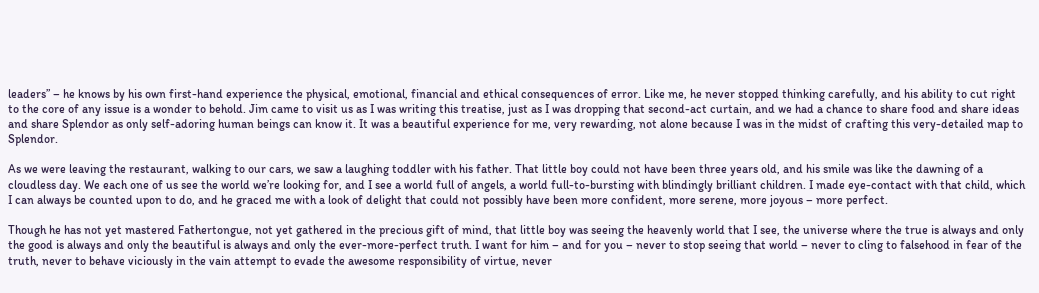leaders” – he knows by his own first-hand experience the physical, emotional, financial and ethical consequences of error. Like me, he never stopped thinking carefully, and his ability to cut right to the core of any issue is a wonder to behold. Jim came to visit us as I was writing this treatise, just as I was dropping that second-act curtain, and we had a chance to share food and share ideas and share Splendor as only self-adoring human beings can know it. It was a beautiful experience for me, very rewarding, not alone because I was in the midst of crafting this very-detailed map to Splendor.

As we were leaving the restaurant, walking to our cars, we saw a laughing toddler with his father. That little boy could not have been three years old, and his smile was like the dawning of a cloudless day. We each one of us see the world we’re looking for, and I see a world full of angels, a world full-to-bursting with blindingly brilliant children. I made eye-contact with that child, which I can always be counted upon to do, and he graced me with a look of delight that could not possibly have been more confident, more serene, more joyous – more perfect.

Though he has not yet mastered Fathertongue, not yet gathered in the precious gift of mind, that little boy was seeing the heavenly world that I see, the universe where the true is always and only the good is always and only the beautiful is always and only the ever-more-perfect truth. I want for him – and for you – never to stop seeing that world – never to cling to falsehood in fear of the truth, never to behave viciously in the vain attempt to evade the awesome responsibility of virtue, never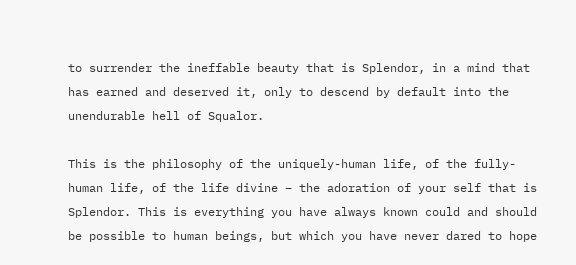to surrender the ineffable beauty that is Splendor, in a mind that has earned and deserved it, only to descend by default into the unendurable hell of Squalor.

This is the philosophy of the uniquely-human life, of the fully-human life, of the life divine – the adoration of your self that is Splendor. This is everything you have always known could and should be possible to human beings, but which you have never dared to hope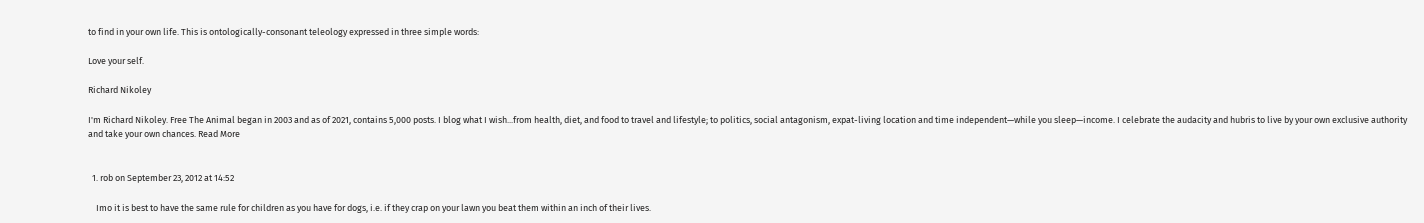to find in your own life. This is ontologically-consonant teleology expressed in three simple words:

Love your self.

Richard Nikoley

I'm Richard Nikoley. Free The Animal began in 2003 and as of 2021, contains 5,000 posts. I blog what I wish...from health, diet, and food to travel and lifestyle; to politics, social antagonism, expat-living location and time independent—while you sleep—income. I celebrate the audacity and hubris to live by your own exclusive authority and take your own chances. Read More


  1. rob on September 23, 2012 at 14:52

    Imo it is best to have the same rule for children as you have for dogs, i.e. if they crap on your lawn you beat them within an inch of their lives.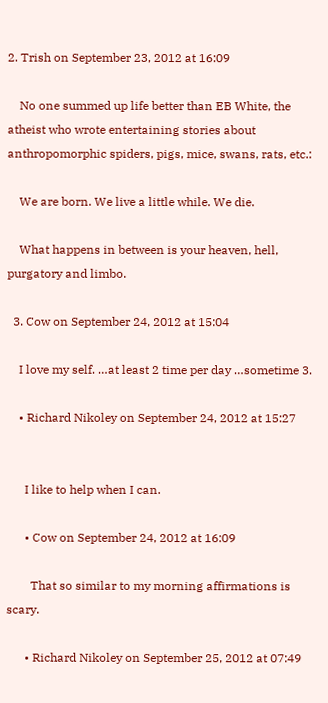2. Trish on September 23, 2012 at 16:09

    No one summed up life better than EB White, the atheist who wrote entertaining stories about anthropomorphic spiders, pigs, mice, swans, rats, etc.:

    We are born. We live a little while. We die.

    What happens in between is your heaven, hell, purgatory and limbo.

  3. Cow on September 24, 2012 at 15:04

    I love my self. …at least 2 time per day …sometime 3.

    • Richard Nikoley on September 24, 2012 at 15:27


      I like to help when I can.

      • Cow on September 24, 2012 at 16:09

        That so similar to my morning affirmations is scary.

      • Richard Nikoley on September 25, 2012 at 07:49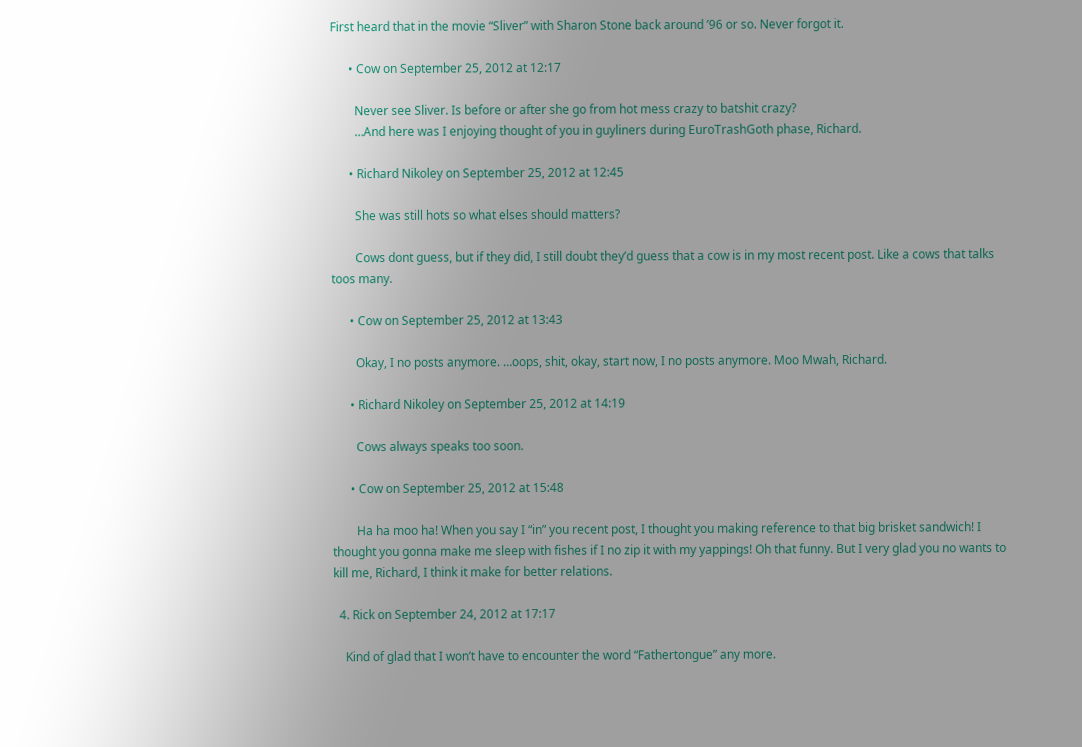First heard that in the movie “Sliver” with Sharon Stone back around ’96 or so. Never forgot it.

      • Cow on September 25, 2012 at 12:17

        Never see Sliver. Is before or after she go from hot mess crazy to batshit crazy?
        …And here was I enjoying thought of you in guyliners during EuroTrashGoth phase, Richard.

      • Richard Nikoley on September 25, 2012 at 12:45

        She was still hots so what elses should matters?

        Cows dont guess, but if they did, I still doubt they’d guess that a cow is in my most recent post. Like a cows that talks toos many.

      • Cow on September 25, 2012 at 13:43

        Okay, I no posts anymore. …oops, shit, okay, start now, I no posts anymore. Moo Mwah, Richard.

      • Richard Nikoley on September 25, 2012 at 14:19

        Cows always speaks too soon.

      • Cow on September 25, 2012 at 15:48

        Ha ha moo ha! When you say I “in” you recent post, I thought you making reference to that big brisket sandwich! I thought you gonna make me sleep with fishes if I no zip it with my yappings! Oh that funny. But I very glad you no wants to kill me, Richard, I think it make for better relations.

  4. Rick on September 24, 2012 at 17:17

    Kind of glad that I won’t have to encounter the word “Fathertongue” any more.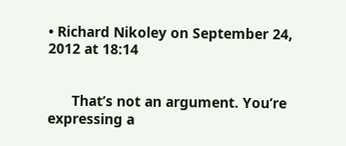• Richard Nikoley on September 24, 2012 at 18:14


      That’s not an argument. You’re expressing a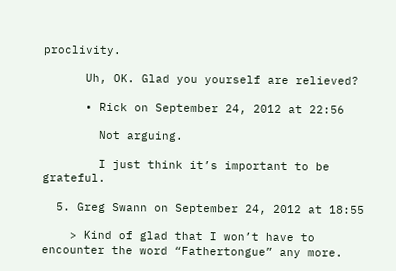proclivity.

      Uh, OK. Glad you yourself are relieved?

      • Rick on September 24, 2012 at 22:56

        Not arguing.

        I just think it’s important to be grateful.

  5. Greg Swann on September 24, 2012 at 18:55

    > Kind of glad that I won’t have to encounter the word “Fathertongue” any more.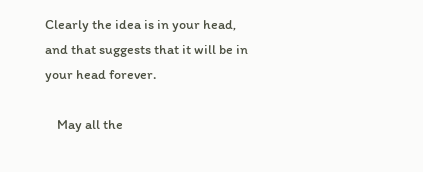Clearly the idea is in your head, and that suggests that it will be in your head forever.

    May all the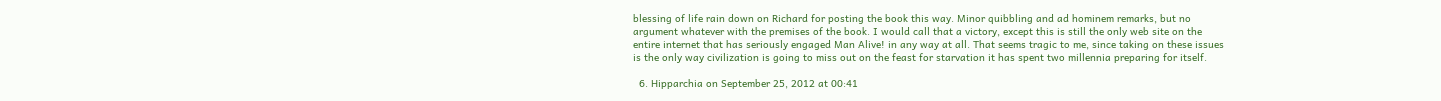blessing of life rain down on Richard for posting the book this way. Minor quibbling and ad hominem remarks, but no argument whatever with the premises of the book. I would call that a victory, except this is still the only web site on the entire internet that has seriously engaged Man Alive! in any way at all. That seems tragic to me, since taking on these issues is the only way civilization is going to miss out on the feast for starvation it has spent two millennia preparing for itself.

  6. Hipparchia on September 25, 2012 at 00:41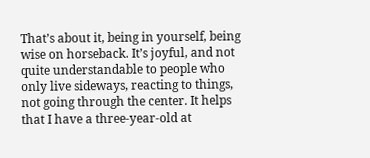That’s about it, being in yourself, being wise on horseback. It’s joyful, and not quite understandable to people who only live sideways, reacting to things, not going through the center. It helps that I have a three-year-old at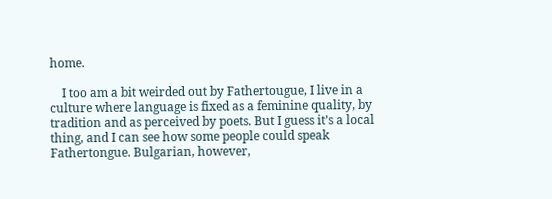home.

    I too am a bit weirded out by Fathertougue, I live in a culture where language is fixed as a feminine quality, by tradition and as perceived by poets. But I guess it’s a local thing, and I can see how some people could speak Fathertongue. Bulgarian, however,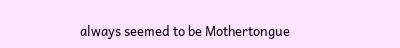always seemed to be Mothertongue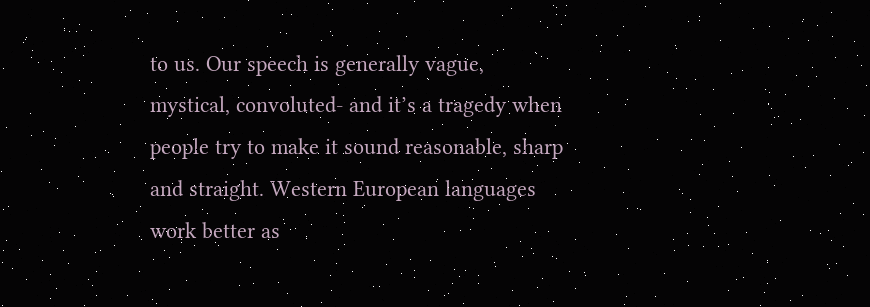to us. Our speech is generally vague, mystical, convoluted- and it’s a tragedy when people try to make it sound reasonable, sharp and straight. Western European languages work better as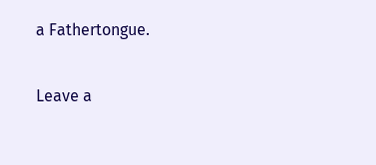a Fathertongue.

Leave a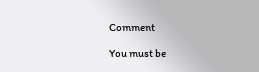Comment

You must be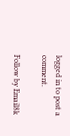logged in to post a comment.

Follow by Email8k